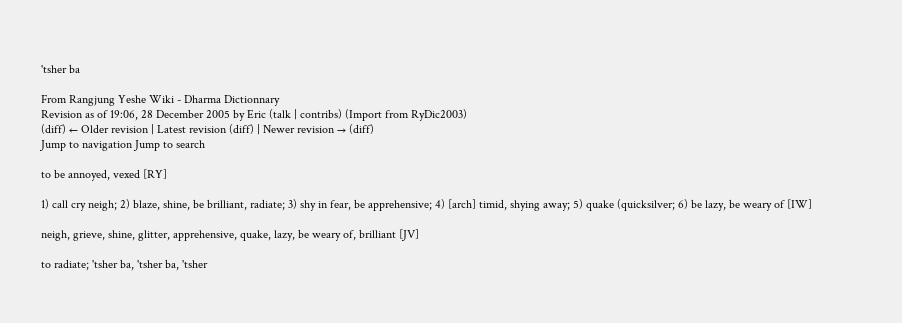'tsher ba

From Rangjung Yeshe Wiki - Dharma Dictionnary
Revision as of 19:06, 28 December 2005 by Eric (talk | contribs) (Import from RyDic2003)
(diff) ← Older revision | Latest revision (diff) | Newer revision → (diff)
Jump to navigation Jump to search

to be annoyed, vexed [RY]

1) call cry neigh; 2) blaze, shine, be brilliant, radiate; 3) shy in fear, be apprehensive; 4) [arch] timid, shying away; 5) quake (quicksilver; 6) be lazy, be weary of [IW]

neigh, grieve, shine, glitter, apprehensive, quake, lazy, be weary of, brilliant [JV]

to radiate; 'tsher ba, 'tsher ba, 'tsher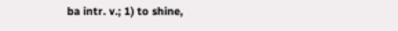ba intr. v.; 1) to shine,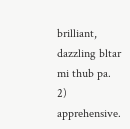brilliant, dazzling bltar mi thub pa. 2) apprehensive.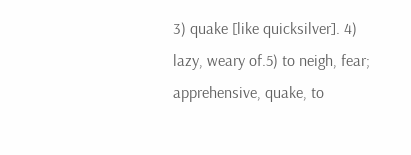3) quake [like quicksilver]. 4) lazy, weary of.5) to neigh, fear; apprehensive, quake, to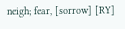neigh; fear, [sorrow] [RY]